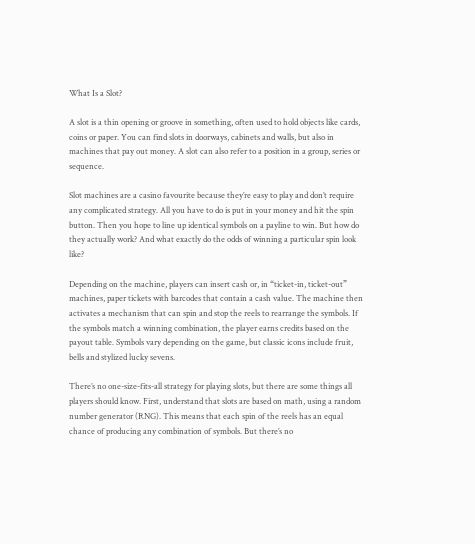What Is a Slot?

A slot is a thin opening or groove in something, often used to hold objects like cards, coins or paper. You can find slots in doorways, cabinets and walls, but also in machines that pay out money. A slot can also refer to a position in a group, series or sequence.

Slot machines are a casino favourite because they’re easy to play and don’t require any complicated strategy. All you have to do is put in your money and hit the spin button. Then you hope to line up identical symbols on a payline to win. But how do they actually work? And what exactly do the odds of winning a particular spin look like?

Depending on the machine, players can insert cash or, in “ticket-in, ticket-out” machines, paper tickets with barcodes that contain a cash value. The machine then activates a mechanism that can spin and stop the reels to rearrange the symbols. If the symbols match a winning combination, the player earns credits based on the payout table. Symbols vary depending on the game, but classic icons include fruit, bells and stylized lucky sevens.

There’s no one-size-fits-all strategy for playing slots, but there are some things all players should know. First, understand that slots are based on math, using a random number generator (RNG). This means that each spin of the reels has an equal chance of producing any combination of symbols. But there’s no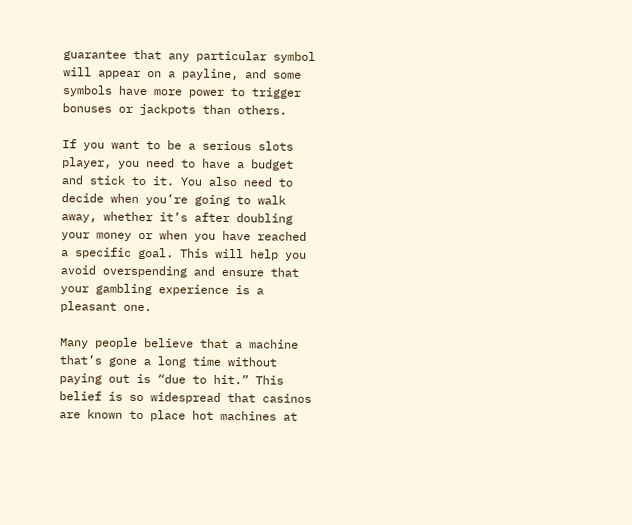guarantee that any particular symbol will appear on a payline, and some symbols have more power to trigger bonuses or jackpots than others.

If you want to be a serious slots player, you need to have a budget and stick to it. You also need to decide when you’re going to walk away, whether it’s after doubling your money or when you have reached a specific goal. This will help you avoid overspending and ensure that your gambling experience is a pleasant one.

Many people believe that a machine that’s gone a long time without paying out is “due to hit.” This belief is so widespread that casinos are known to place hot machines at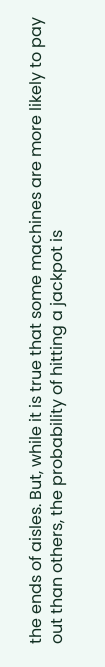the ends of aisles. But, while it is true that some machines are more likely to pay out than others, the probability of hitting a jackpot is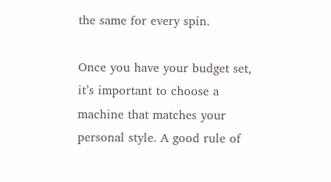the same for every spin.

Once you have your budget set, it’s important to choose a machine that matches your personal style. A good rule of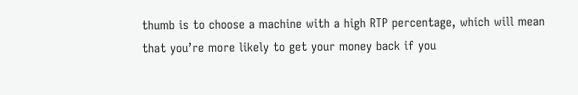thumb is to choose a machine with a high RTP percentage, which will mean that you’re more likely to get your money back if you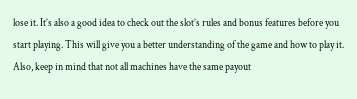lose it. It’s also a good idea to check out the slot’s rules and bonus features before you start playing. This will give you a better understanding of the game and how to play it. Also, keep in mind that not all machines have the same payout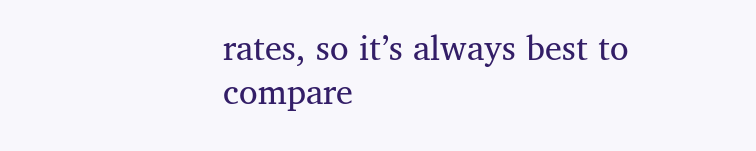rates, so it’s always best to compare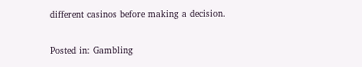different casinos before making a decision.

Posted in: Gambling